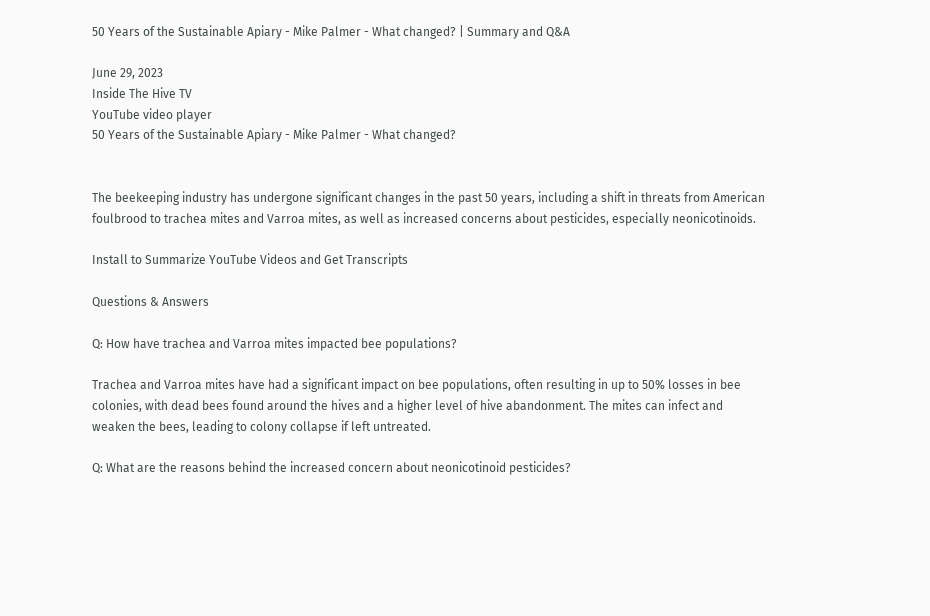50 Years of the Sustainable Apiary - Mike Palmer - What changed? | Summary and Q&A

June 29, 2023
Inside The Hive TV
YouTube video player
50 Years of the Sustainable Apiary - Mike Palmer - What changed?


The beekeeping industry has undergone significant changes in the past 50 years, including a shift in threats from American foulbrood to trachea mites and Varroa mites, as well as increased concerns about pesticides, especially neonicotinoids.

Install to Summarize YouTube Videos and Get Transcripts

Questions & Answers

Q: How have trachea and Varroa mites impacted bee populations?

Trachea and Varroa mites have had a significant impact on bee populations, often resulting in up to 50% losses in bee colonies, with dead bees found around the hives and a higher level of hive abandonment. The mites can infect and weaken the bees, leading to colony collapse if left untreated.

Q: What are the reasons behind the increased concern about neonicotinoid pesticides?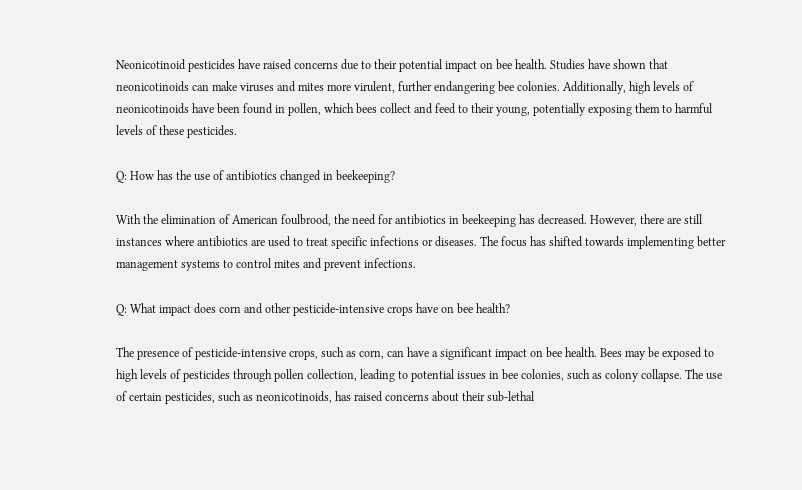Neonicotinoid pesticides have raised concerns due to their potential impact on bee health. Studies have shown that neonicotinoids can make viruses and mites more virulent, further endangering bee colonies. Additionally, high levels of neonicotinoids have been found in pollen, which bees collect and feed to their young, potentially exposing them to harmful levels of these pesticides.

Q: How has the use of antibiotics changed in beekeeping?

With the elimination of American foulbrood, the need for antibiotics in beekeeping has decreased. However, there are still instances where antibiotics are used to treat specific infections or diseases. The focus has shifted towards implementing better management systems to control mites and prevent infections.

Q: What impact does corn and other pesticide-intensive crops have on bee health?

The presence of pesticide-intensive crops, such as corn, can have a significant impact on bee health. Bees may be exposed to high levels of pesticides through pollen collection, leading to potential issues in bee colonies, such as colony collapse. The use of certain pesticides, such as neonicotinoids, has raised concerns about their sub-lethal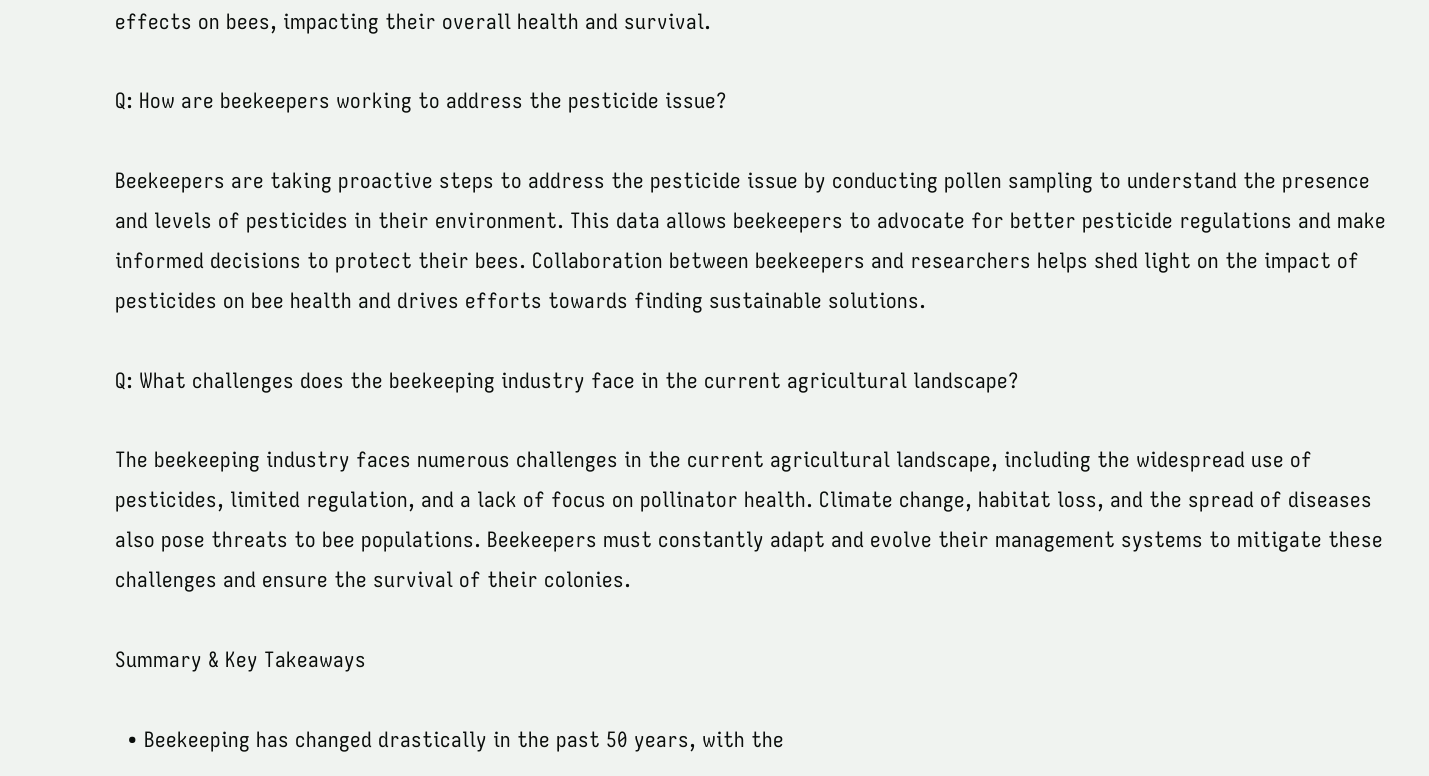effects on bees, impacting their overall health and survival.

Q: How are beekeepers working to address the pesticide issue?

Beekeepers are taking proactive steps to address the pesticide issue by conducting pollen sampling to understand the presence and levels of pesticides in their environment. This data allows beekeepers to advocate for better pesticide regulations and make informed decisions to protect their bees. Collaboration between beekeepers and researchers helps shed light on the impact of pesticides on bee health and drives efforts towards finding sustainable solutions.

Q: What challenges does the beekeeping industry face in the current agricultural landscape?

The beekeeping industry faces numerous challenges in the current agricultural landscape, including the widespread use of pesticides, limited regulation, and a lack of focus on pollinator health. Climate change, habitat loss, and the spread of diseases also pose threats to bee populations. Beekeepers must constantly adapt and evolve their management systems to mitigate these challenges and ensure the survival of their colonies.

Summary & Key Takeaways

  • Beekeeping has changed drastically in the past 50 years, with the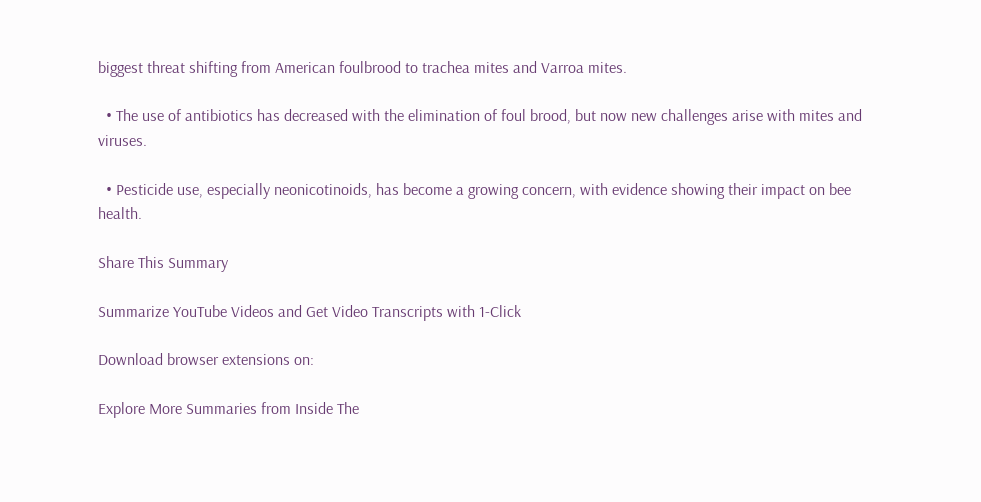biggest threat shifting from American foulbrood to trachea mites and Varroa mites.

  • The use of antibiotics has decreased with the elimination of foul brood, but now new challenges arise with mites and viruses.

  • Pesticide use, especially neonicotinoids, has become a growing concern, with evidence showing their impact on bee health.

Share This Summary

Summarize YouTube Videos and Get Video Transcripts with 1-Click

Download browser extensions on:

Explore More Summaries from Inside The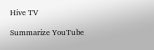Hive TV

Summarize YouTube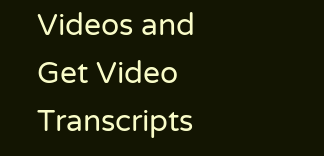Videos and Get Video Transcripts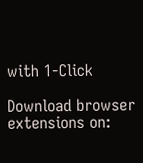with 1-Click

Download browser extensions on: